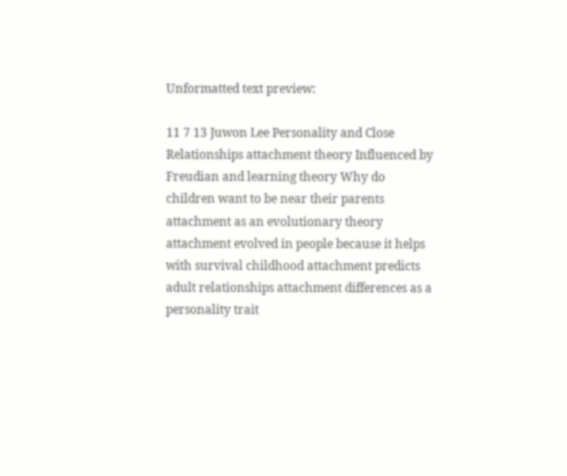Unformatted text preview:

11 7 13 Juwon Lee Personality and Close Relationships attachment theory Influenced by Freudian and learning theory Why do children want to be near their parents attachment as an evolutionary theory attachment evolved in people because it helps with survival childhood attachment predicts adult relationships attachment differences as a personality trait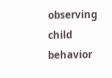observing child behavior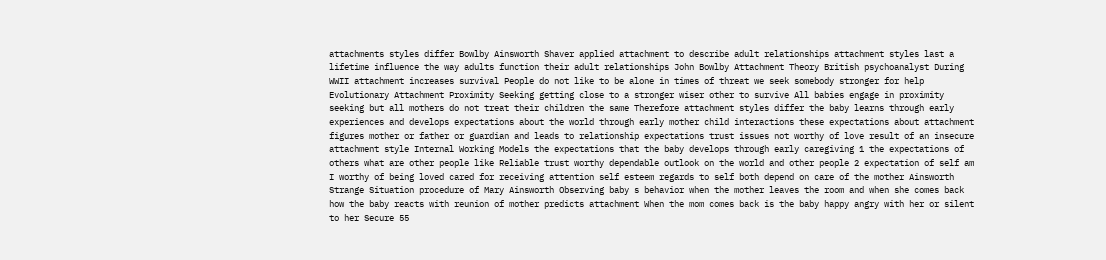attachments styles differ Bowlby Ainsworth Shaver applied attachment to describe adult relationships attachment styles last a lifetime influence the way adults function their adult relationships John Bowlby Attachment Theory British psychoanalyst During WWII attachment increases survival People do not like to be alone in times of threat we seek somebody stronger for help Evolutionary Attachment Proximity Seeking getting close to a stronger wiser other to survive All babies engage in proximity seeking but all mothers do not treat their children the same Therefore attachment styles differ the baby learns through early experiences and develops expectations about the world through early mother child interactions these expectations about attachment figures mother or father or guardian and leads to relationship expectations trust issues not worthy of love result of an insecure attachment style Internal Working Models the expectations that the baby develops through early caregiving 1 the expectations of others what are other people like Reliable trust worthy dependable outlook on the world and other people 2 expectation of self am I worthy of being loved cared for receiving attention self esteem regards to self both depend on care of the mother Ainsworth Strange Situation procedure of Mary Ainsworth Observing baby s behavior when the mother leaves the room and when she comes back how the baby reacts with reunion of mother predicts attachment When the mom comes back is the baby happy angry with her or silent to her Secure 55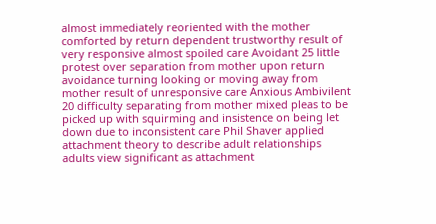almost immediately reoriented with the mother comforted by return dependent trustworthy result of very responsive almost spoiled care Avoidant 25 little protest over separation from mother upon return avoidance turning looking or moving away from mother result of unresponsive care Anxious Ambivilent 20 difficulty separating from mother mixed pleas to be picked up with squirming and insistence on being let down due to inconsistent care Phil Shaver applied attachment theory to describe adult relationships adults view significant as attachment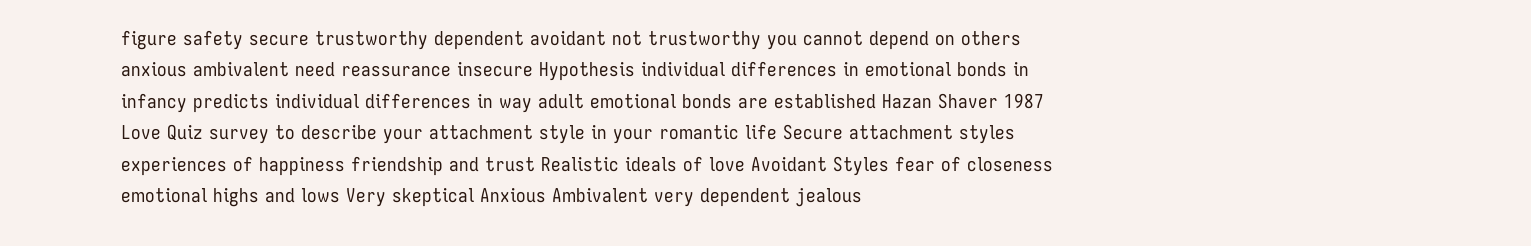figure safety secure trustworthy dependent avoidant not trustworthy you cannot depend on others anxious ambivalent need reassurance insecure Hypothesis individual differences in emotional bonds in infancy predicts individual differences in way adult emotional bonds are established Hazan Shaver 1987 Love Quiz survey to describe your attachment style in your romantic life Secure attachment styles experiences of happiness friendship and trust Realistic ideals of love Avoidant Styles fear of closeness emotional highs and lows Very skeptical Anxious Ambivalent very dependent jealous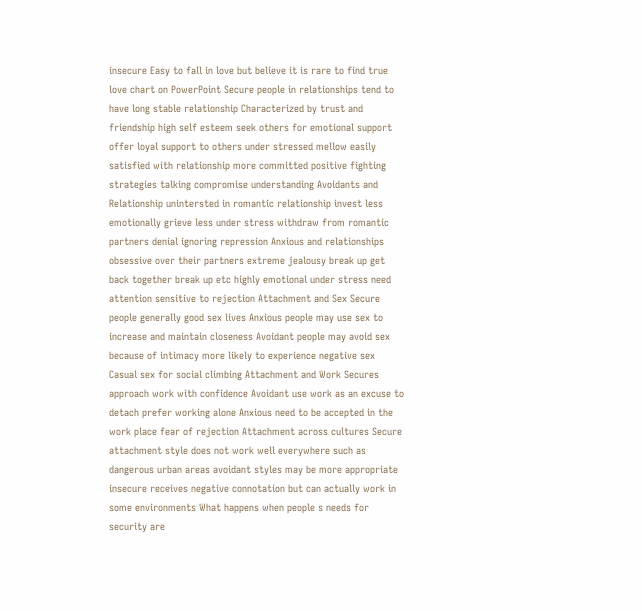insecure Easy to fall in love but believe it is rare to find true love chart on PowerPoint Secure people in relationships tend to have long stable relationship Characterized by trust and friendship high self esteem seek others for emotional support offer loyal support to others under stressed mellow easily satisfied with relationship more committed positive fighting strategies talking compromise understanding Avoidants and Relationship unintersted in romantic relationship invest less emotionally grieve less under stress withdraw from romantic partners denial ignoring repression Anxious and relationships obsessive over their partners extreme jealousy break up get back together break up etc highly emotional under stress need attention sensitive to rejection Attachment and Sex Secure people generally good sex lives Anxious people may use sex to increase and maintain closeness Avoidant people may avoid sex because of intimacy more likely to experience negative sex Casual sex for social climbing Attachment and Work Secures approach work with confidence Avoidant use work as an excuse to detach prefer working alone Anxious need to be accepted in the work place fear of rejection Attachment across cultures Secure attachment style does not work well everywhere such as dangerous urban areas avoidant styles may be more appropriate insecure receives negative connotation but can actually work in some environments What happens when people s needs for security are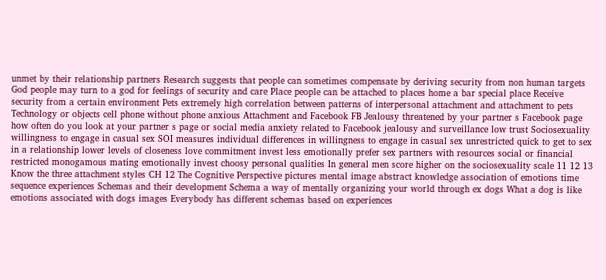unmet by their relationship partners Research suggests that people can sometimes compensate by deriving security from non human targets God people may turn to a god for feelings of security and care Place people can be attached to places home a bar special place Receive security from a certain environment Pets extremely high correlation between patterns of interpersonal attachment and attachment to pets Technology or objects cell phone without phone anxious Attachment and Facebook FB Jealousy threatened by your partner s Facebook page how often do you look at your partner s page or social media anxiety related to Facebook jealousy and surveillance low trust Sociosexuality willingness to engage in casual sex SOI measures individual differences in willingness to engage in casual sex unrestricted quick to get to sex in a relationship lower levels of closeness love commitment invest less emotionally prefer sex partners with resources social or financial restricted monogamous mating emotionally invest choosy personal qualities In general men score higher on the sociosexuality scale 11 12 13 Know the three attachment styles CH 12 The Cognitive Perspective pictures mental image abstract knowledge association of emotions time sequence experiences Schemas and their development Schema a way of mentally organizing your world through ex dogs What a dog is like emotions associated with dogs images Everybody has different schemas based on experiences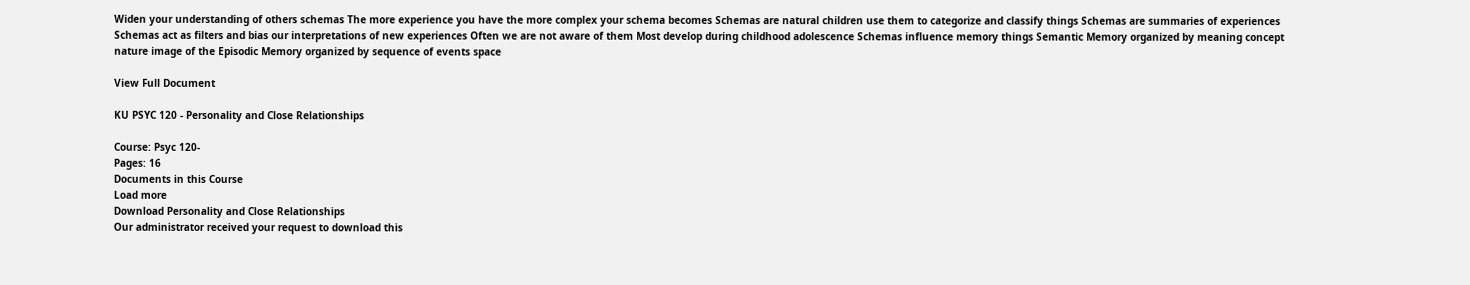Widen your understanding of others schemas The more experience you have the more complex your schema becomes Schemas are natural children use them to categorize and classify things Schemas are summaries of experiences Schemas act as filters and bias our interpretations of new experiences Often we are not aware of them Most develop during childhood adolescence Schemas influence memory things Semantic Memory organized by meaning concept nature image of the Episodic Memory organized by sequence of events space

View Full Document

KU PSYC 120 - Personality and Close Relationships

Course: Psyc 120-
Pages: 16
Documents in this Course
Load more
Download Personality and Close Relationships
Our administrator received your request to download this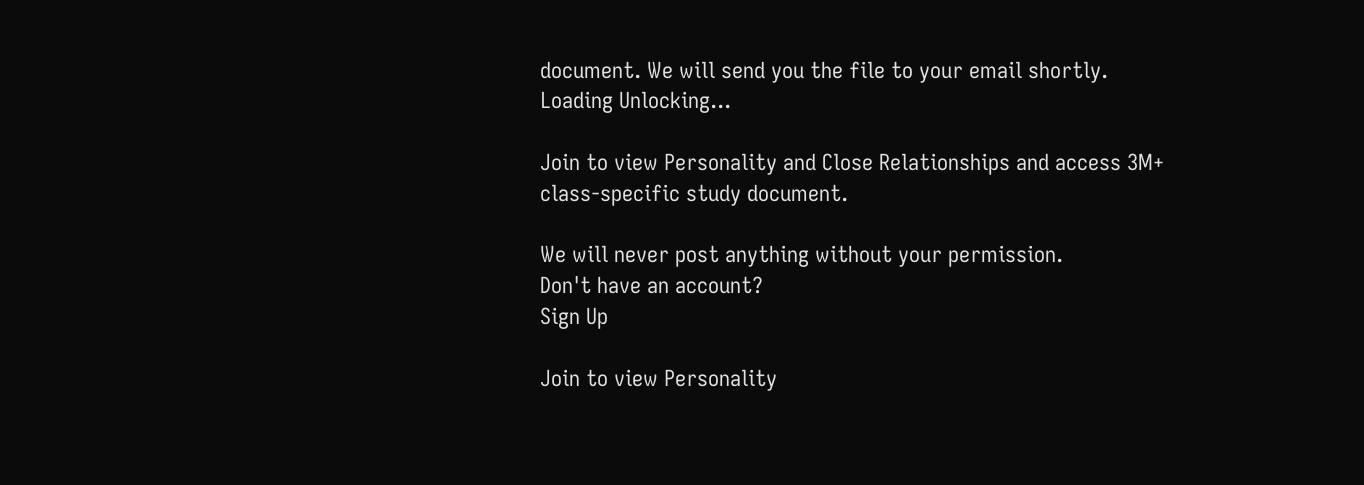document. We will send you the file to your email shortly.
Loading Unlocking...

Join to view Personality and Close Relationships and access 3M+ class-specific study document.

We will never post anything without your permission.
Don't have an account?
Sign Up

Join to view Personality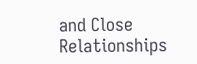and Close Relationships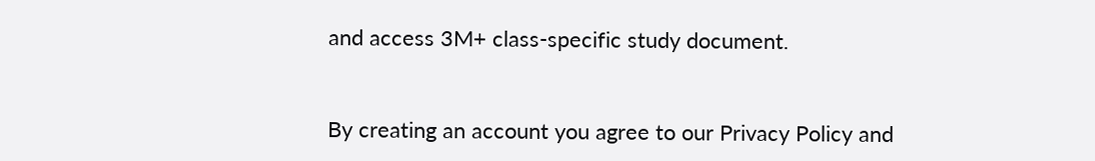and access 3M+ class-specific study document.


By creating an account you agree to our Privacy Policy and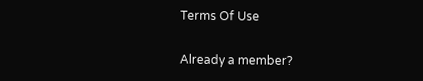Terms Of Use

Already a member?